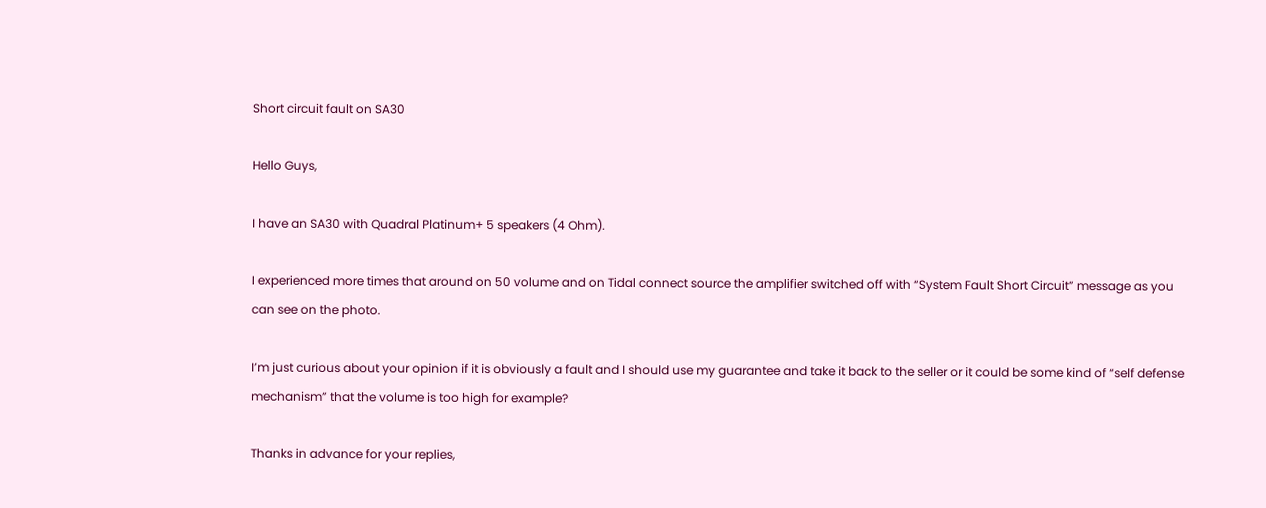Short circuit fault on SA30

Hello Guys,

I have an SA30 with Quadral Platinum+ 5 speakers (4 Ohm).

I experienced more times that around on 50 volume and on Tidal connect source the amplifier switched off with “System Fault Short Circuit” message as you can see on the photo.

I’m just curious about your opinion if it is obviously a fault and I should use my guarantee and take it back to the seller or it could be some kind of “self defense mechanism” that the volume is too high for example?

Thanks in advance for your replies,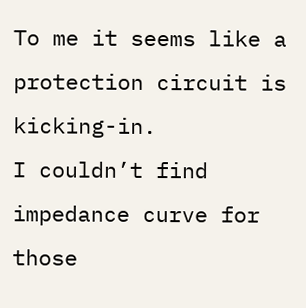To me it seems like a protection circuit is kicking-in.
I couldn’t find impedance curve for those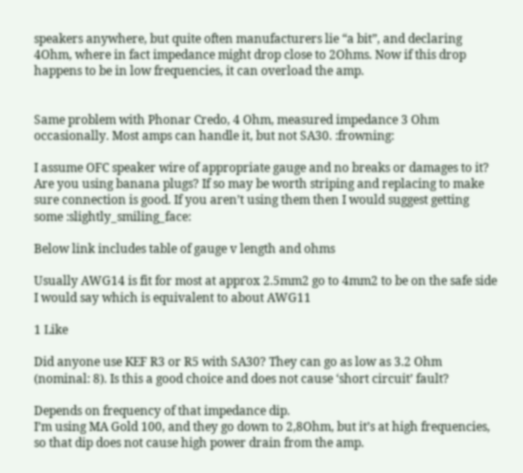speakers anywhere, but quite often manufacturers lie “a bit”, and declaring 4Ohm, where in fact impedance might drop close to 2Ohms. Now if this drop happens to be in low frequencies, it can overload the amp.


Same problem with Phonar Credo, 4 Ohm, measured impedance 3 Ohm occasionally. Most amps can handle it, but not SA30. :frowning:

I assume OFC speaker wire of appropriate gauge and no breaks or damages to it? Are you using banana plugs? If so may be worth striping and replacing to make sure connection is good. If you aren’t using them then I would suggest getting some :slightly_smiling_face:

Below link includes table of gauge v length and ohms

Usually AWG14 is fit for most at approx 2.5mm2 go to 4mm2 to be on the safe side I would say which is equivalent to about AWG11

1 Like

Did anyone use KEF R3 or R5 with SA30? They can go as low as 3.2 Ohm (nominal: 8). Is this a good choice and does not cause ‘short circuit’ fault?

Depends on frequency of that impedance dip.
I’m using MA Gold 100, and they go down to 2,8Ohm, but it’s at high frequencies, so that dip does not cause high power drain from the amp.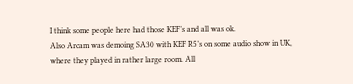I think some people here had those KEF’s and all was ok.
Also Arcam was demoing SA30 with KEF R5’s on some audio show in UK, where they played in rather large room. All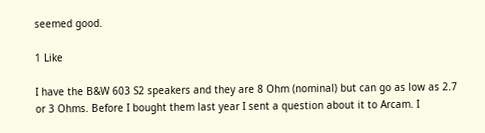seemed good.

1 Like

I have the B&W 603 S2 speakers and they are 8 Ohm (nominal) but can go as low as 2.7 or 3 Ohms. Before I bought them last year I sent a question about it to Arcam. I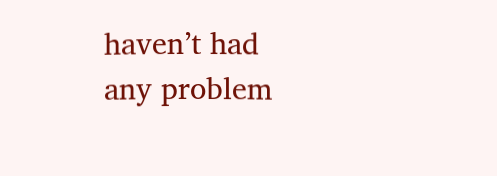haven’t had any problem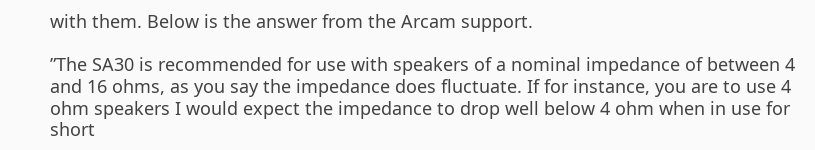with them. Below is the answer from the Arcam support.

”The SA30 is recommended for use with speakers of a nominal impedance of between 4 and 16 ohms, as you say the impedance does fluctuate. If for instance, you are to use 4 ohm speakers I would expect the impedance to drop well below 4 ohm when in use for short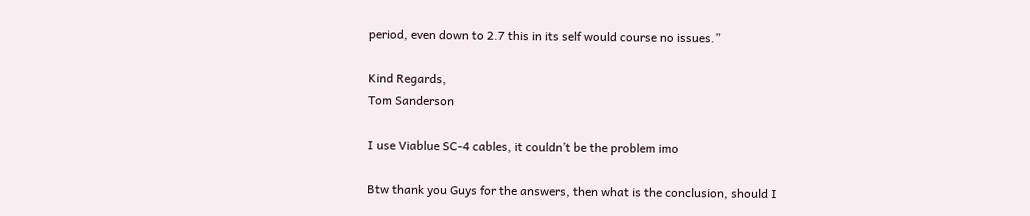period, even down to 2.7 this in its self would course no issues.”

Kind Regards,
Tom Sanderson

I use Viablue SC-4 cables, it couldn’t be the problem imo

Btw thank you Guys for the answers, then what is the conclusion, should I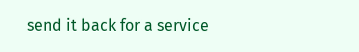send it back for a service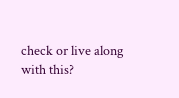check or live along with this?